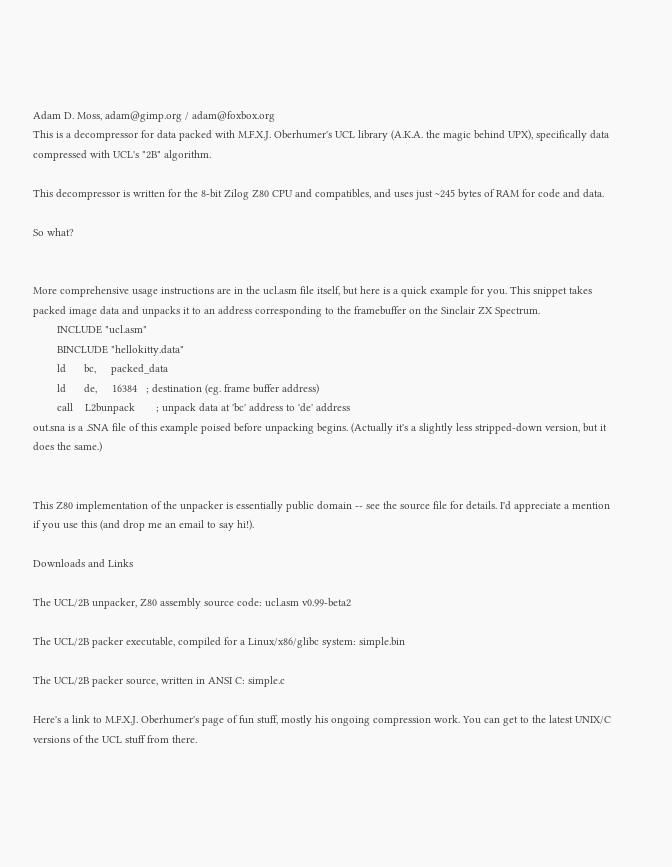Adam D. Moss, adam@gimp.org / adam@foxbox.org
This is a decompressor for data packed with M.F.X.J. Oberhumer's UCL library (A.K.A. the magic behind UPX), specifically data compressed with UCL's "2B" algorithm.

This decompressor is written for the 8-bit Zilog Z80 CPU and compatibles, and uses just ~245 bytes of RAM for code and data.

So what?


More comprehensive usage instructions are in the ucl.asm file itself, but here is a quick example for you. This snippet takes packed image data and unpacks it to an address corresponding to the framebuffer on the Sinclair ZX Spectrum.
        INCLUDE "ucl.asm"
        BINCLUDE "hellokitty.data"
        ld      bc,     packed_data
        ld      de,     16384   ; destination (eg. frame buffer address)
        call    L2bunpack       ; unpack data at 'bc' address to 'de' address
out.sna is a .SNA file of this example poised before unpacking begins. (Actually it's a slightly less stripped-down version, but it does the same.)


This Z80 implementation of the unpacker is essentially public domain -- see the source file for details. I'd appreciate a mention if you use this (and drop me an email to say hi!).

Downloads and Links

The UCL/2B unpacker, Z80 assembly source code: ucl.asm v0.99-beta2

The UCL/2B packer executable, compiled for a Linux/x86/glibc system: simple.bin

The UCL/2B packer source, written in ANSI C: simple.c

Here's a link to M.F.X.J. Oberhumer's page of fun stuff, mostly his ongoing compression work. You can get to the latest UNIX/C versions of the UCL stuff from there.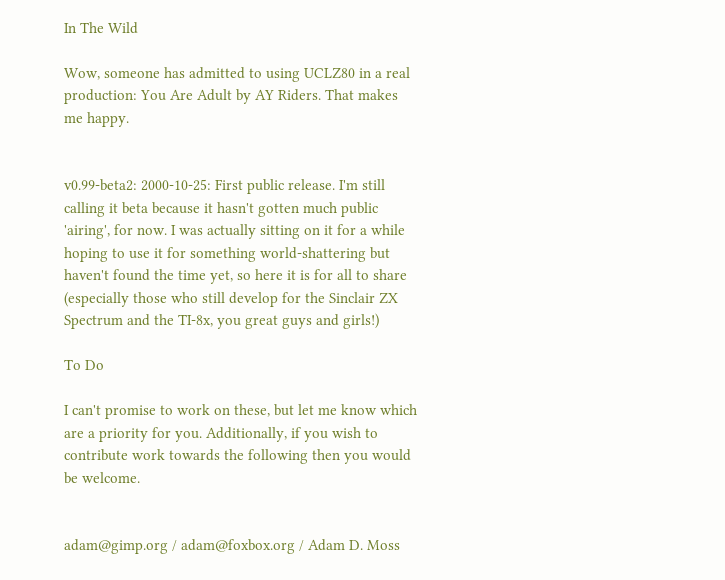In The Wild

Wow, someone has admitted to using UCLZ80 in a real production: You Are Adult by AY Riders. That makes me happy.


v0.99-beta2: 2000-10-25: First public release. I'm still calling it beta because it hasn't gotten much public 'airing', for now. I was actually sitting on it for a while hoping to use it for something world-shattering but haven't found the time yet, so here it is for all to share (especially those who still develop for the Sinclair ZX Spectrum and the TI-8x, you great guys and girls!)

To Do

I can't promise to work on these, but let me know which are a priority for you. Additionally, if you wish to contribute work towards the following then you would be welcome.


adam@gimp.org / adam@foxbox.org / Adam D. Moss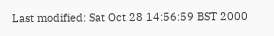Last modified: Sat Oct 28 14:56:59 BST 2000